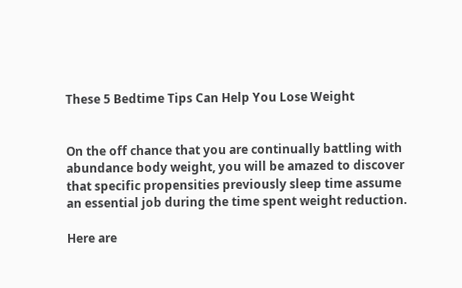These 5 Bedtime Tips Can Help You Lose Weight


On the off chance that you are continually battling with abundance body weight, you will be amazed to discover that specific propensities previously sleep time assume an essential job during the time spent weight reduction.

Here are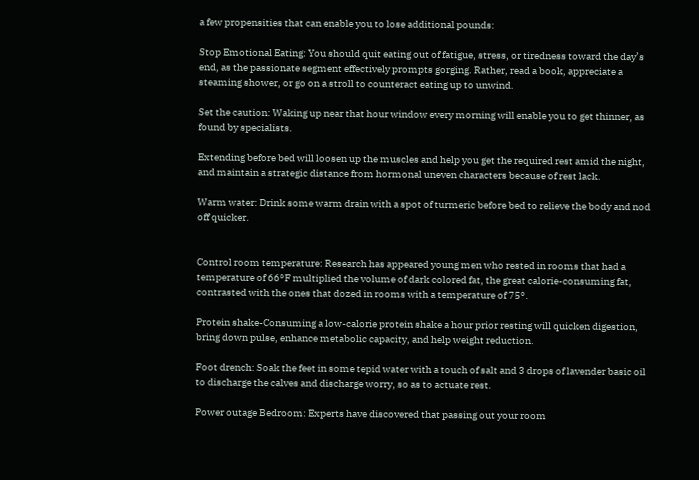a few propensities that can enable you to lose additional pounds:

Stop Emotional Eating: You should quit eating out of fatigue, stress, or tiredness toward the day’s end, as the passionate segment effectively prompts gorging. Rather, read a book, appreciate a steaming shower, or go on a stroll to counteract eating up to unwind.

Set the caution: Waking up near that hour window every morning will enable you to get thinner, as found by specialists.

Extending before bed will loosen up the muscles and help you get the required rest amid the night, and maintain a strategic distance from hormonal uneven characters because of rest lack.

Warm water: Drink some warm drain with a spot of turmeric before bed to relieve the body and nod off quicker.


Control room temperature: Research has appeared young men who rested in rooms that had a temperature of 66°F multiplied the volume of dark colored fat, the great calorie-consuming fat, contrasted with the ones that dozed in rooms with a temperature of 75°.

Protein shake-Consuming a low-calorie protein shake a hour prior resting will quicken digestion, bring down pulse, enhance metabolic capacity, and help weight reduction.

Foot drench: Soak the feet in some tepid water with a touch of salt and 3 drops of lavender basic oil to discharge the calves and discharge worry, so as to actuate rest.

Power outage Bedroom: Experts have discovered that passing out your room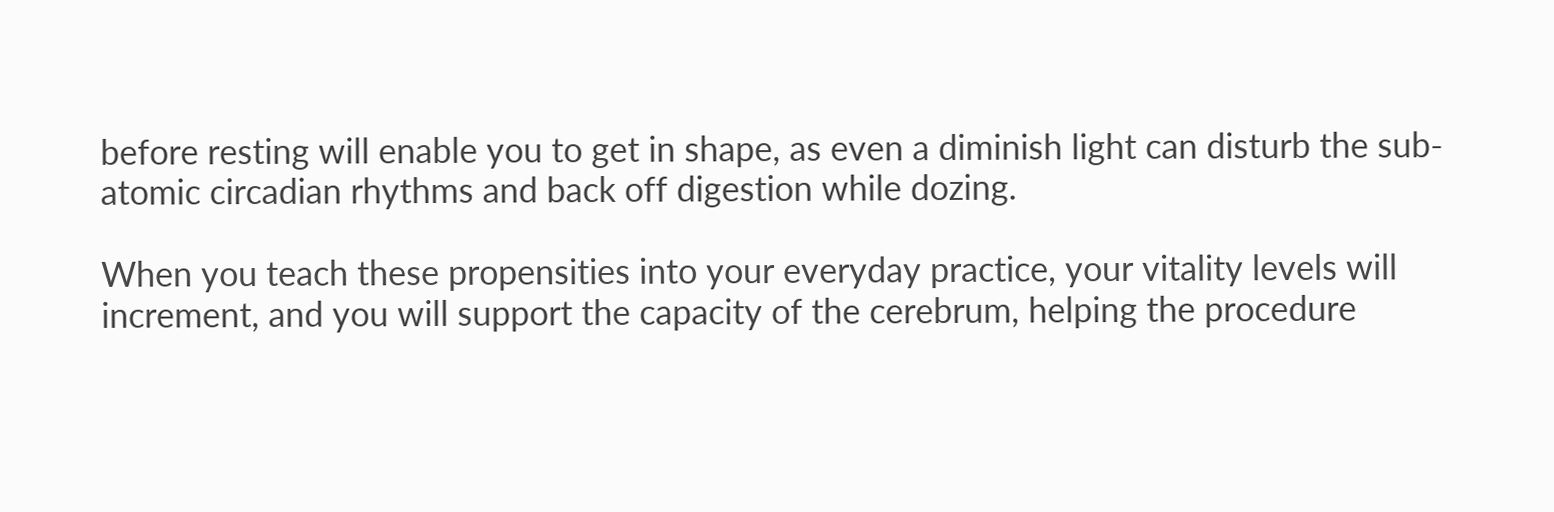before resting will enable you to get in shape, as even a diminish light can disturb the sub-atomic circadian rhythms and back off digestion while dozing.

When you teach these propensities into your everyday practice, your vitality levels will increment, and you will support the capacity of the cerebrum, helping the procedure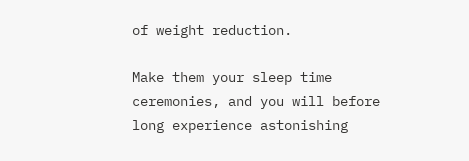of weight reduction.

Make them your sleep time ceremonies, and you will before long experience astonishing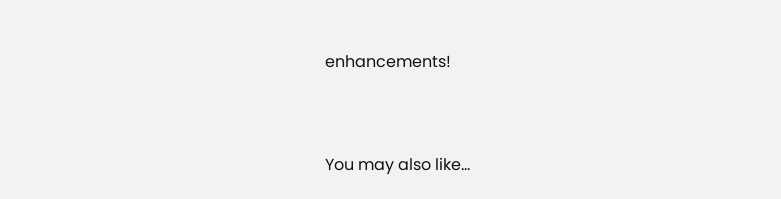enhancements!


You may also like...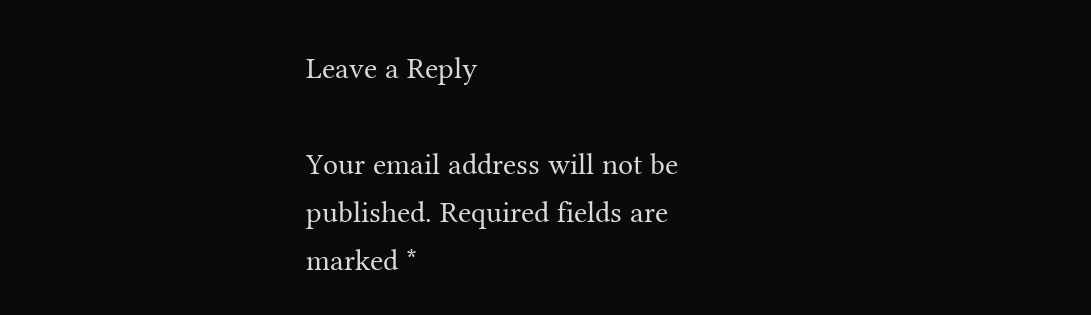Leave a Reply

Your email address will not be published. Required fields are marked *